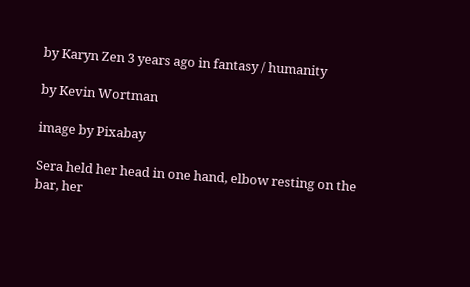by Karyn Zen 3 years ago in fantasy / humanity

by Kevin Wortman

image by Pixabay

Sera held her head in one hand, elbow resting on the bar, her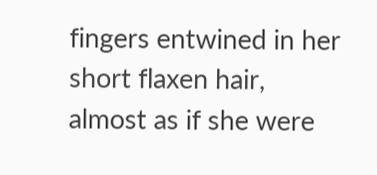fingers entwined in her short flaxen hair, almost as if she were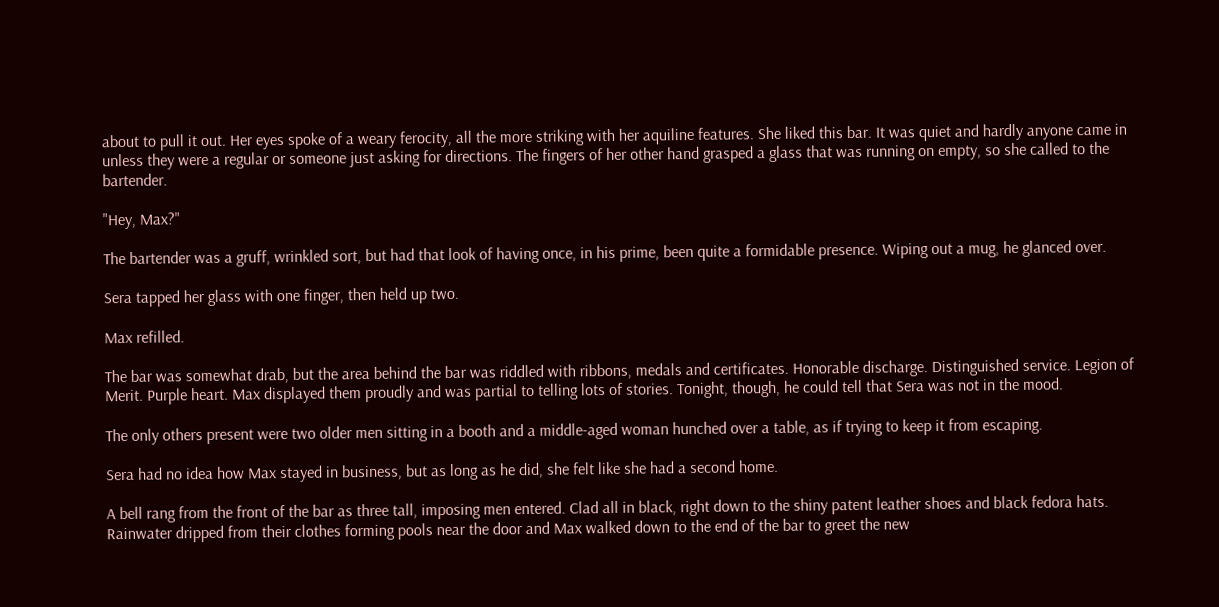about to pull it out. Her eyes spoke of a weary ferocity, all the more striking with her aquiline features. She liked this bar. It was quiet and hardly anyone came in unless they were a regular or someone just asking for directions. The fingers of her other hand grasped a glass that was running on empty, so she called to the bartender.

"Hey, Max?"

The bartender was a gruff, wrinkled sort, but had that look of having once, in his prime, been quite a formidable presence. Wiping out a mug, he glanced over.

Sera tapped her glass with one finger, then held up two.

Max refilled.

The bar was somewhat drab, but the area behind the bar was riddled with ribbons, medals and certificates. Honorable discharge. Distinguished service. Legion of Merit. Purple heart. Max displayed them proudly and was partial to telling lots of stories. Tonight, though, he could tell that Sera was not in the mood.

The only others present were two older men sitting in a booth and a middle-aged woman hunched over a table, as if trying to keep it from escaping.

Sera had no idea how Max stayed in business, but as long as he did, she felt like she had a second home.

A bell rang from the front of the bar as three tall, imposing men entered. Clad all in black, right down to the shiny patent leather shoes and black fedora hats. Rainwater dripped from their clothes forming pools near the door and Max walked down to the end of the bar to greet the new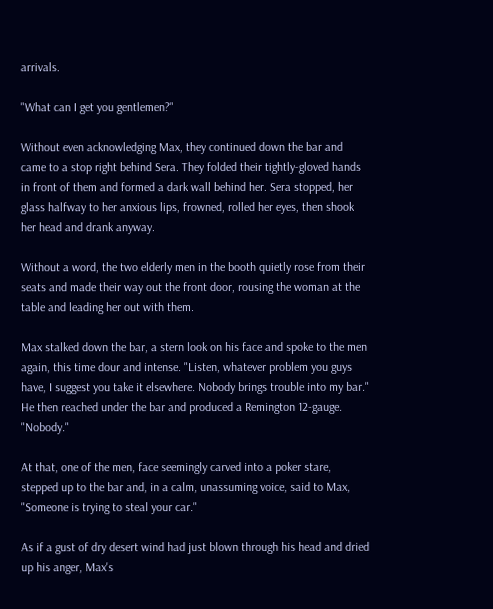arrivals.

"What can I get you gentlemen?"

Without even acknowledging Max, they continued down the bar and came to a stop right behind Sera. They folded their tightly-gloved hands in front of them and formed a dark wall behind her. Sera stopped, her glass halfway to her anxious lips, frowned, rolled her eyes, then shook her head and drank anyway.

Without a word, the two elderly men in the booth quietly rose from their seats and made their way out the front door, rousing the woman at the table and leading her out with them.

Max stalked down the bar, a stern look on his face and spoke to the men again, this time dour and intense. "Listen, whatever problem you guys have, I suggest you take it elsewhere. Nobody brings trouble into my bar." He then reached under the bar and produced a Remington 12-gauge. "Nobody."

At that, one of the men, face seemingly carved into a poker stare, stepped up to the bar and, in a calm, unassuming voice, said to Max, "Someone is trying to steal your car."

As if a gust of dry desert wind had just blown through his head and dried up his anger, Max's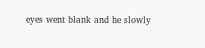eyes went blank and he slowly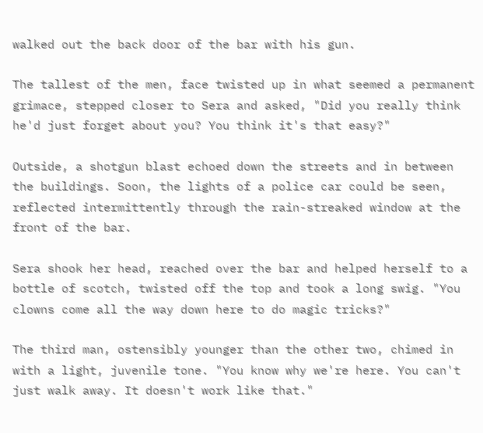walked out the back door of the bar with his gun.

The tallest of the men, face twisted up in what seemed a permanent grimace, stepped closer to Sera and asked, "Did you really think he'd just forget about you? You think it's that easy?"

Outside, a shotgun blast echoed down the streets and in between the buildings. Soon, the lights of a police car could be seen, reflected intermittently through the rain-streaked window at the front of the bar.

Sera shook her head, reached over the bar and helped herself to a bottle of scotch, twisted off the top and took a long swig. "You clowns come all the way down here to do magic tricks?"

The third man, ostensibly younger than the other two, chimed in with a light, juvenile tone. "You know why we're here. You can't just walk away. It doesn't work like that."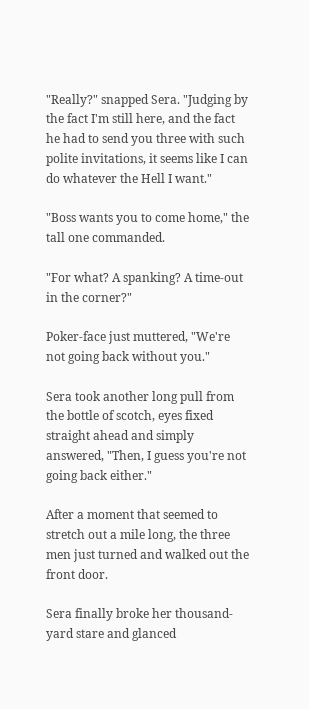"Really?" snapped Sera. "Judging by the fact I'm still here, and the fact he had to send you three with such polite invitations, it seems like I can do whatever the Hell I want."

"Boss wants you to come home," the tall one commanded.

"For what? A spanking? A time-out in the corner?"

Poker-face just muttered, "We're not going back without you."

Sera took another long pull from the bottle of scotch, eyes fixed straight ahead and simply answered, "Then, I guess you're not going back either."

After a moment that seemed to stretch out a mile long, the three men just turned and walked out the front door.

Sera finally broke her thousand-yard stare and glanced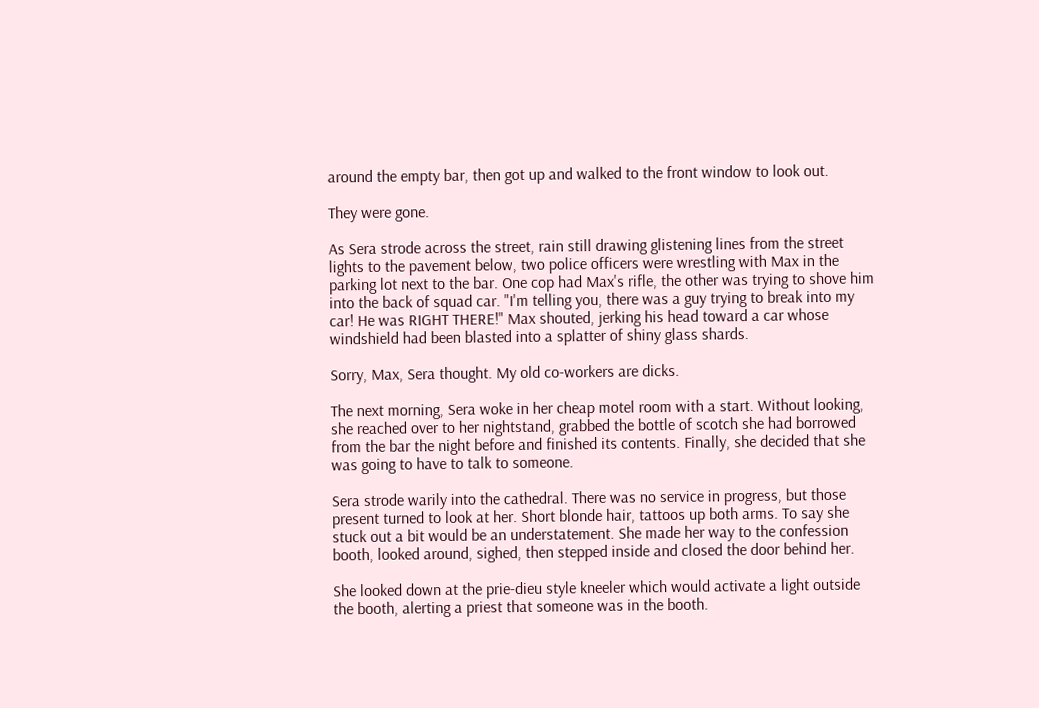around the empty bar, then got up and walked to the front window to look out.

They were gone.

As Sera strode across the street, rain still drawing glistening lines from the street lights to the pavement below, two police officers were wrestling with Max in the parking lot next to the bar. One cop had Max's rifle, the other was trying to shove him into the back of squad car. "I'm telling you, there was a guy trying to break into my car! He was RIGHT THERE!" Max shouted, jerking his head toward a car whose windshield had been blasted into a splatter of shiny glass shards.

Sorry, Max, Sera thought. My old co-workers are dicks.

The next morning, Sera woke in her cheap motel room with a start. Without looking, she reached over to her nightstand, grabbed the bottle of scotch she had borrowed from the bar the night before and finished its contents. Finally, she decided that she was going to have to talk to someone.

Sera strode warily into the cathedral. There was no service in progress, but those present turned to look at her. Short blonde hair, tattoos up both arms. To say she stuck out a bit would be an understatement. She made her way to the confession booth, looked around, sighed, then stepped inside and closed the door behind her.

She looked down at the prie-dieu style kneeler which would activate a light outside the booth, alerting a priest that someone was in the booth.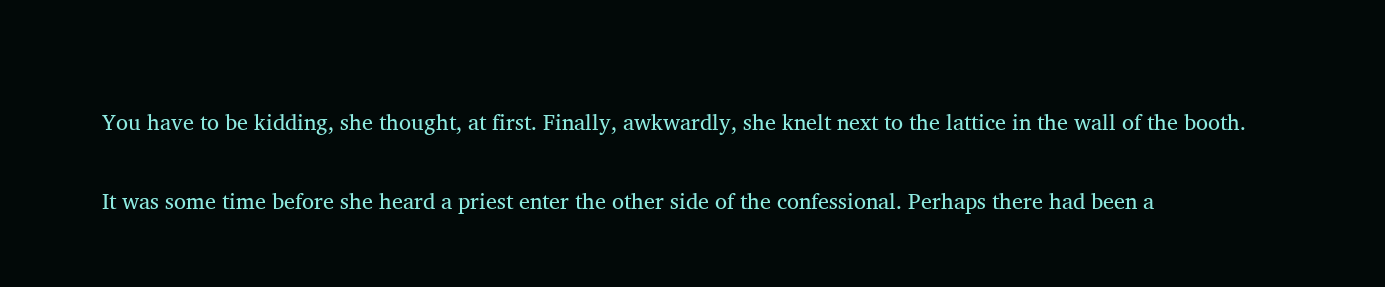You have to be kidding, she thought, at first. Finally, awkwardly, she knelt next to the lattice in the wall of the booth.

It was some time before she heard a priest enter the other side of the confessional. Perhaps there had been a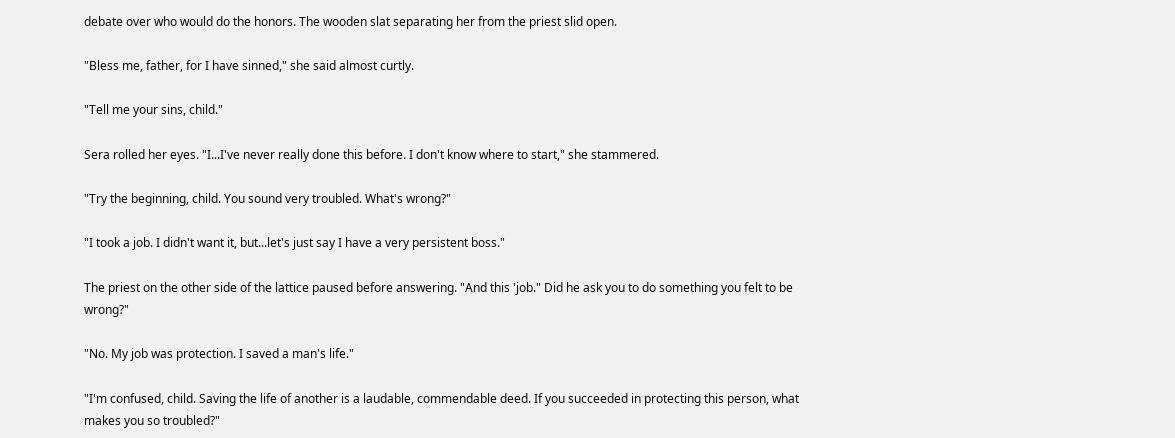debate over who would do the honors. The wooden slat separating her from the priest slid open.

"Bless me, father, for I have sinned," she said almost curtly.

"Tell me your sins, child."

Sera rolled her eyes. "I...I've never really done this before. I don't know where to start," she stammered.

"Try the beginning, child. You sound very troubled. What's wrong?"

"I took a job. I didn't want it, but...let's just say I have a very persistent boss."

The priest on the other side of the lattice paused before answering. "And this 'job." Did he ask you to do something you felt to be wrong?"

"No. My job was protection. I saved a man's life."

"I'm confused, child. Saving the life of another is a laudable, commendable deed. If you succeeded in protecting this person, what makes you so troubled?"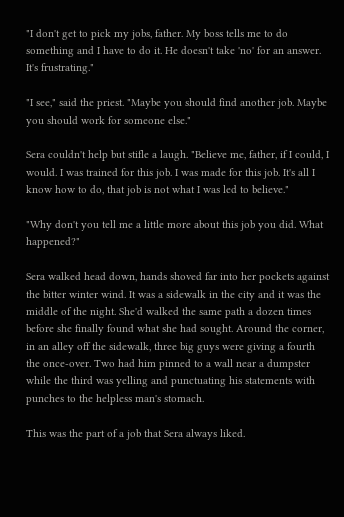"I don't get to pick my jobs, father. My boss tells me to do something and I have to do it. He doesn't take 'no' for an answer. It's frustrating."

"I see," said the priest. "Maybe you should find another job. Maybe you should work for someone else."

Sera couldn't help but stifle a laugh. "Believe me, father, if I could, I would. I was trained for this job. I was made for this job. It's all I know how to do, that job is not what I was led to believe."

"Why don't you tell me a little more about this job you did. What happened?"

Sera walked head down, hands shoved far into her pockets against the bitter winter wind. It was a sidewalk in the city and it was the middle of the night. She'd walked the same path a dozen times before she finally found what she had sought. Around the corner, in an alley off the sidewalk, three big guys were giving a fourth the once-over. Two had him pinned to a wall near a dumpster while the third was yelling and punctuating his statements with punches to the helpless man's stomach.

This was the part of a job that Sera always liked.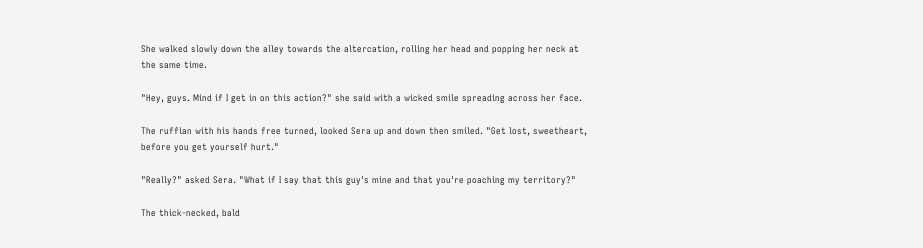She walked slowly down the alley towards the altercation, rolling her head and popping her neck at the same time.

"Hey, guys. Mind if I get in on this action?" she said with a wicked smile spreading across her face.

The ruffian with his hands free turned, looked Sera up and down then smiled. "Get lost, sweetheart, before you get yourself hurt."

"Really?" asked Sera. "What if I say that this guy's mine and that you're poaching my territory?"

The thick-necked, bald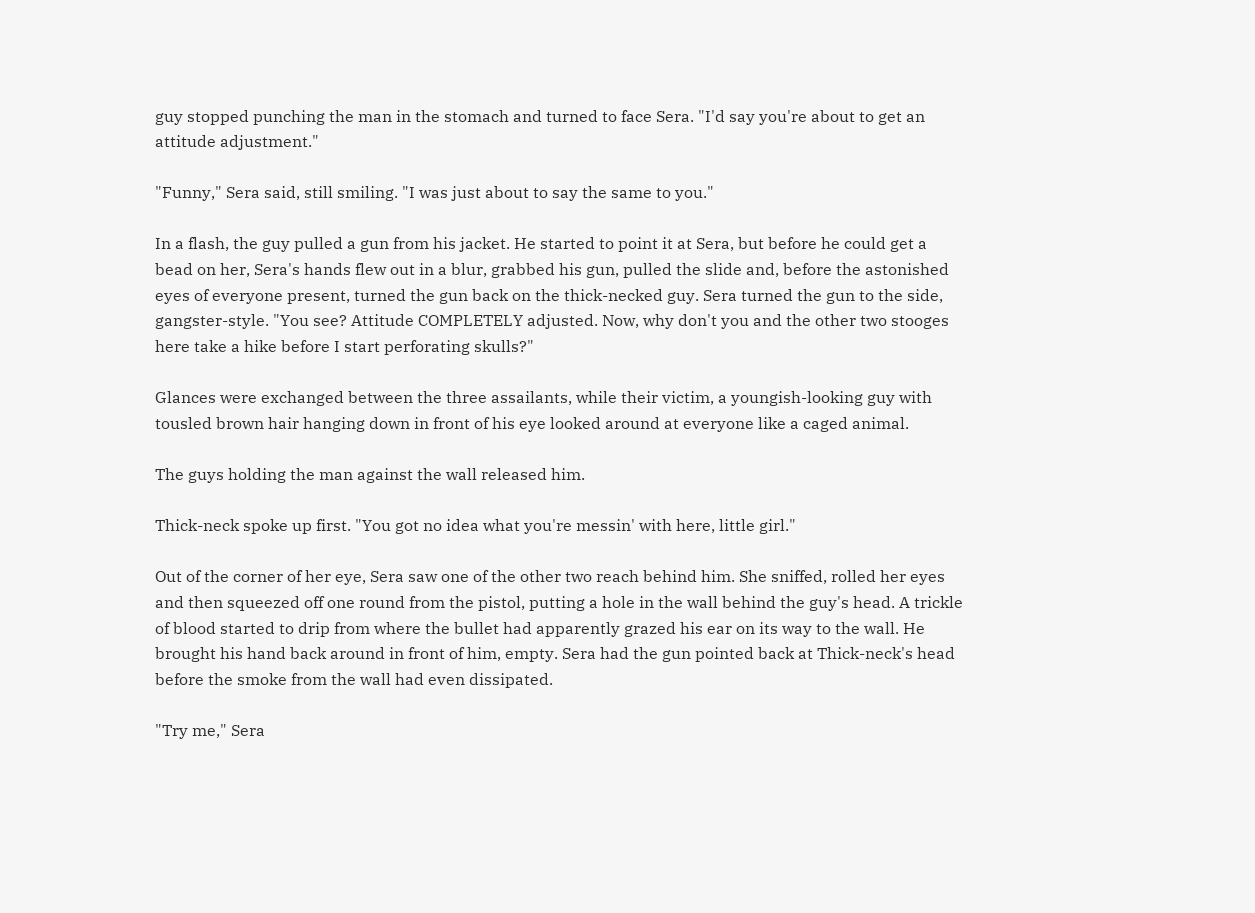guy stopped punching the man in the stomach and turned to face Sera. "I'd say you're about to get an attitude adjustment."

"Funny," Sera said, still smiling. "I was just about to say the same to you."

In a flash, the guy pulled a gun from his jacket. He started to point it at Sera, but before he could get a bead on her, Sera's hands flew out in a blur, grabbed his gun, pulled the slide and, before the astonished eyes of everyone present, turned the gun back on the thick-necked guy. Sera turned the gun to the side, gangster-style. "You see? Attitude COMPLETELY adjusted. Now, why don't you and the other two stooges here take a hike before I start perforating skulls?"

Glances were exchanged between the three assailants, while their victim, a youngish-looking guy with tousled brown hair hanging down in front of his eye looked around at everyone like a caged animal.

The guys holding the man against the wall released him.

Thick-neck spoke up first. "You got no idea what you're messin' with here, little girl."

Out of the corner of her eye, Sera saw one of the other two reach behind him. She sniffed, rolled her eyes and then squeezed off one round from the pistol, putting a hole in the wall behind the guy's head. A trickle of blood started to drip from where the bullet had apparently grazed his ear on its way to the wall. He brought his hand back around in front of him, empty. Sera had the gun pointed back at Thick-neck's head before the smoke from the wall had even dissipated.

"Try me," Sera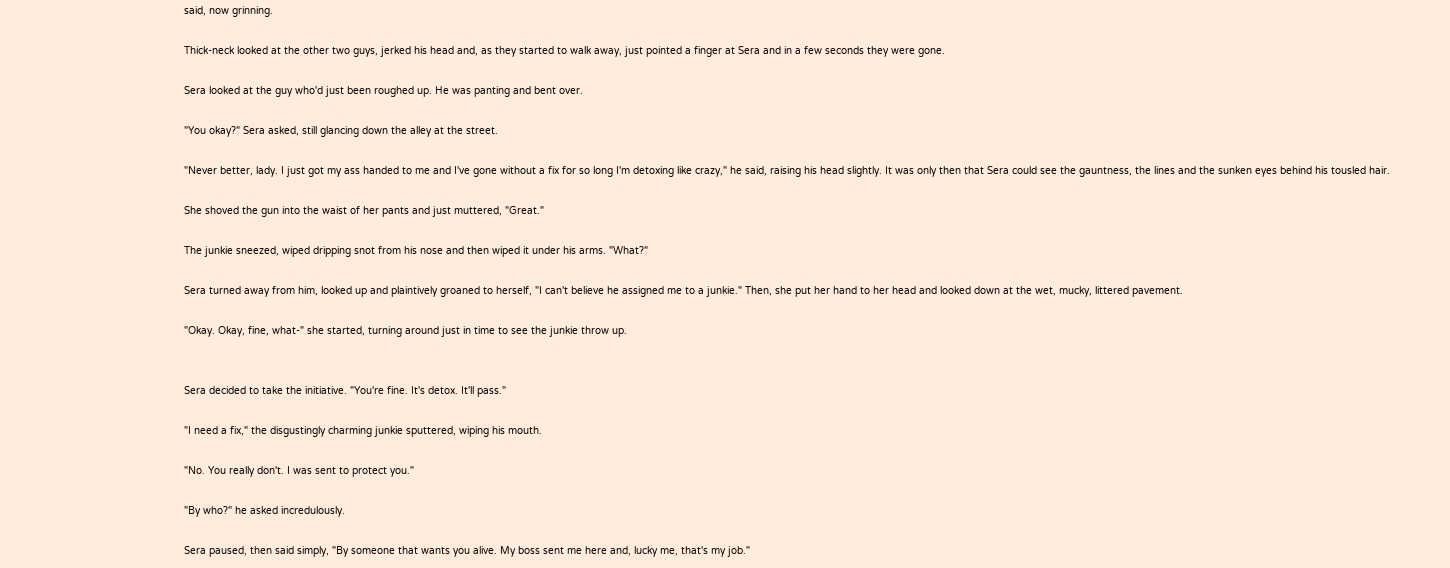said, now grinning.

Thick-neck looked at the other two guys, jerked his head and, as they started to walk away, just pointed a finger at Sera and in a few seconds they were gone.

Sera looked at the guy who'd just been roughed up. He was panting and bent over.

"You okay?" Sera asked, still glancing down the alley at the street.

"Never better, lady. I just got my ass handed to me and I've gone without a fix for so long I'm detoxing like crazy," he said, raising his head slightly. It was only then that Sera could see the gauntness, the lines and the sunken eyes behind his tousled hair.

She shoved the gun into the waist of her pants and just muttered, "Great."

The junkie sneezed, wiped dripping snot from his nose and then wiped it under his arms. "What?"

Sera turned away from him, looked up and plaintively groaned to herself, "I can't believe he assigned me to a junkie." Then, she put her hand to her head and looked down at the wet, mucky, littered pavement.

"Okay. Okay, fine, what-" she started, turning around just in time to see the junkie throw up.


Sera decided to take the initiative. "You're fine. It's detox. It'll pass."

"I need a fix," the disgustingly charming junkie sputtered, wiping his mouth.

"No. You really don't. I was sent to protect you."

"By who?" he asked incredulously.

Sera paused, then said simply, "By someone that wants you alive. My boss sent me here and, lucky me, that's my job."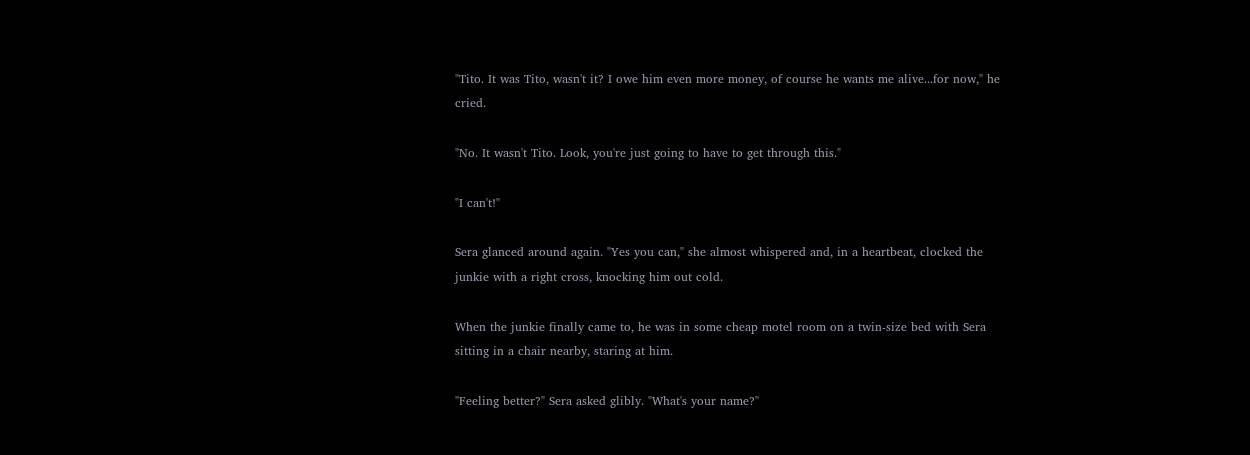"Tito. It was Tito, wasn't it? I owe him even more money, of course he wants me alive...for now," he cried.

"No. It wasn't Tito. Look, you're just going to have to get through this."

"I can't!"

Sera glanced around again. "Yes you can," she almost whispered and, in a heartbeat, clocked the junkie with a right cross, knocking him out cold.

When the junkie finally came to, he was in some cheap motel room on a twin-size bed with Sera sitting in a chair nearby, staring at him.

"Feeling better?" Sera asked glibly. "What's your name?"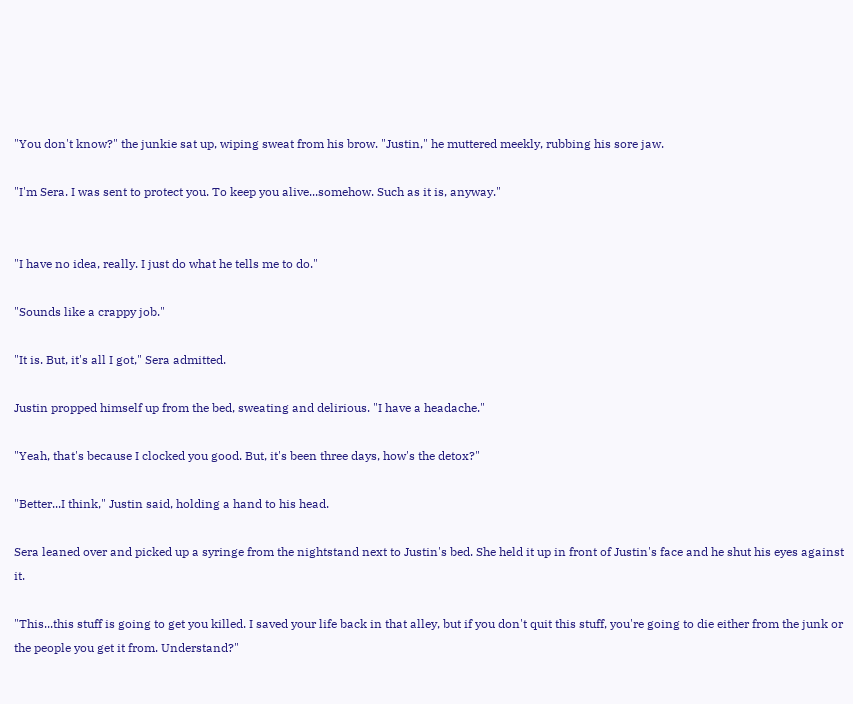"You don't know?" the junkie sat up, wiping sweat from his brow. "Justin," he muttered meekly, rubbing his sore jaw.

"I'm Sera. I was sent to protect you. To keep you alive...somehow. Such as it is, anyway."


"I have no idea, really. I just do what he tells me to do."

"Sounds like a crappy job."

"It is. But, it's all I got," Sera admitted.

Justin propped himself up from the bed, sweating and delirious. "I have a headache."

"Yeah, that's because I clocked you good. But, it's been three days, how's the detox?"

"Better...I think," Justin said, holding a hand to his head.

Sera leaned over and picked up a syringe from the nightstand next to Justin's bed. She held it up in front of Justin's face and he shut his eyes against it.

"This...this stuff is going to get you killed. I saved your life back in that alley, but if you don't quit this stuff, you're going to die either from the junk or the people you get it from. Understand?"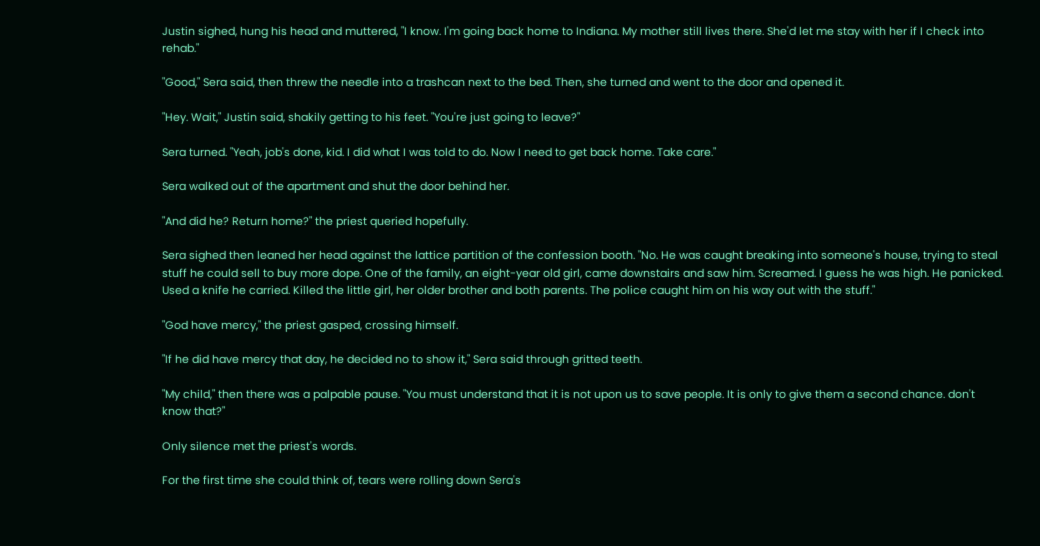Justin sighed, hung his head and muttered, "I know. I'm going back home to Indiana. My mother still lives there. She'd let me stay with her if I check into rehab."

"Good," Sera said, then threw the needle into a trashcan next to the bed. Then, she turned and went to the door and opened it.

"Hey. Wait," Justin said, shakily getting to his feet. "You're just going to leave?"

Sera turned. "Yeah, job's done, kid. I did what I was told to do. Now I need to get back home. Take care."

Sera walked out of the apartment and shut the door behind her.

"And did he? Return home?" the priest queried hopefully.

Sera sighed then leaned her head against the lattice partition of the confession booth. "No. He was caught breaking into someone's house, trying to steal stuff he could sell to buy more dope. One of the family, an eight-year old girl, came downstairs and saw him. Screamed. I guess he was high. He panicked. Used a knife he carried. Killed the little girl, her older brother and both parents. The police caught him on his way out with the stuff."

"God have mercy," the priest gasped, crossing himself.

"If he did have mercy that day, he decided no to show it," Sera said through gritted teeth.

"My child," then there was a palpable pause. "You must understand that it is not upon us to save people. It is only to give them a second chance. don't know that?"

Only silence met the priest's words.

For the first time she could think of, tears were rolling down Sera's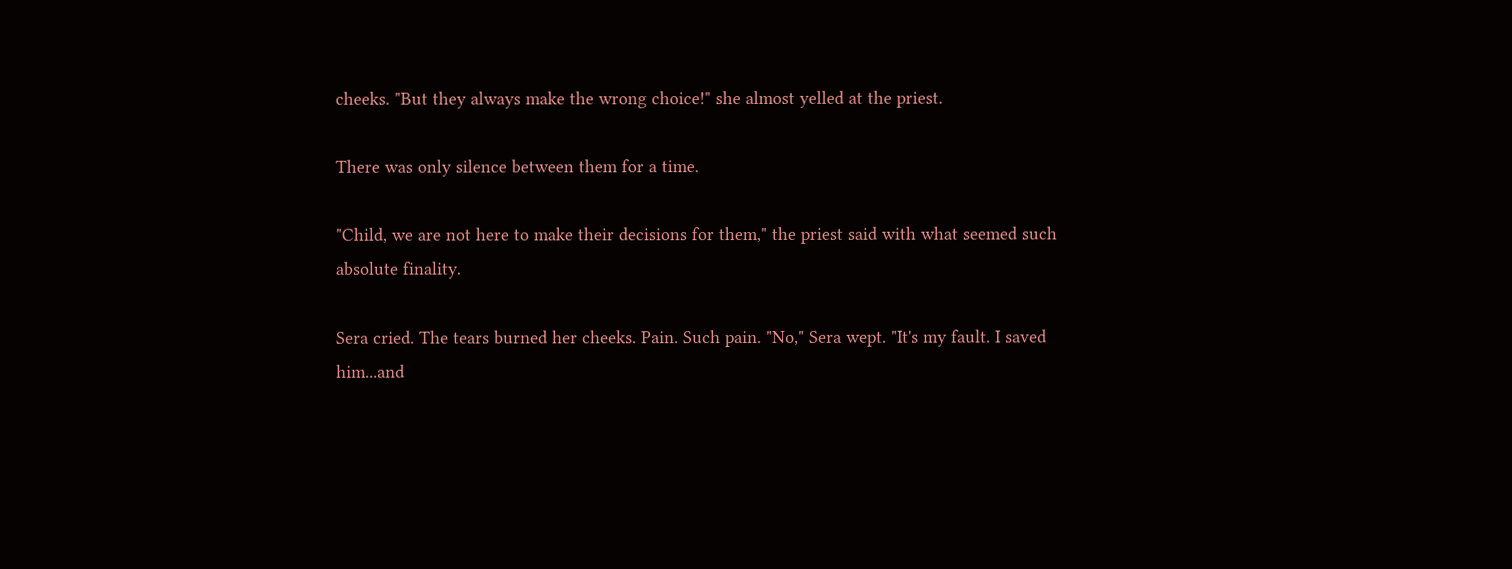cheeks. "But they always make the wrong choice!" she almost yelled at the priest.

There was only silence between them for a time.

"Child, we are not here to make their decisions for them," the priest said with what seemed such absolute finality.

Sera cried. The tears burned her cheeks. Pain. Such pain. "No," Sera wept. "It's my fault. I saved him...and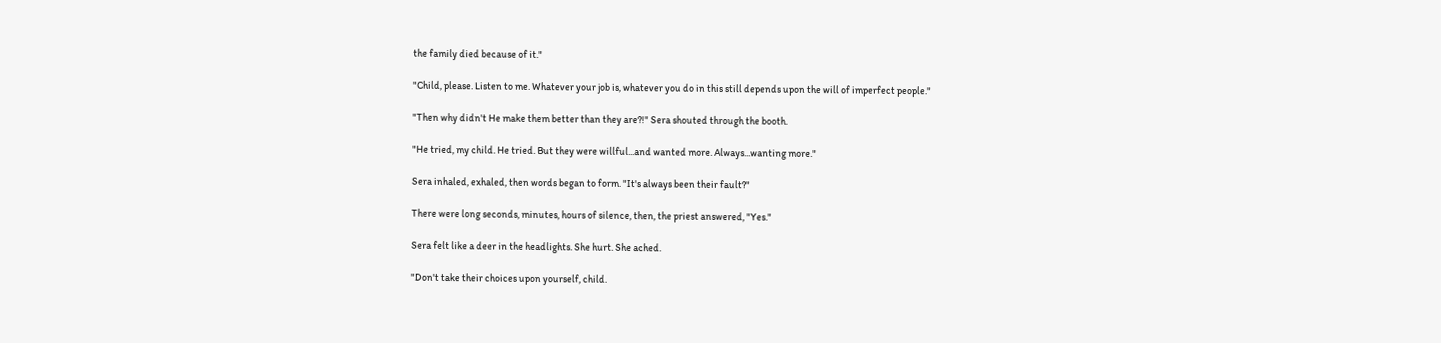the family died because of it."

"Child, please. Listen to me. Whatever your job is, whatever you do in this still depends upon the will of imperfect people."

"Then why didn't He make them better than they are?!" Sera shouted through the booth.

"He tried, my child. He tried. But they were willful...and wanted more. Always...wanting more."

Sera inhaled, exhaled, then words began to form. "It's always been their fault?"

There were long seconds, minutes, hours of silence, then, the priest answered, "Yes."

Sera felt like a deer in the headlights. She hurt. She ached.

"Don't take their choices upon yourself, child.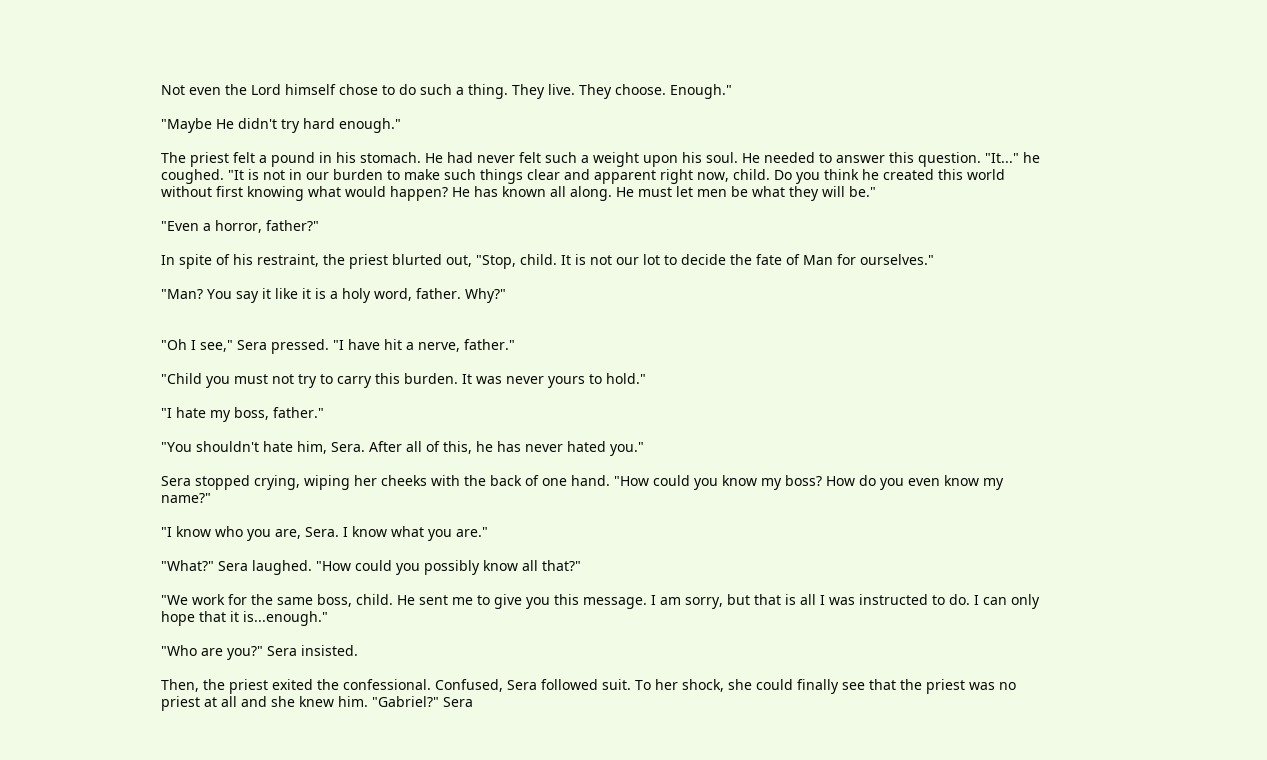Not even the Lord himself chose to do such a thing. They live. They choose. Enough."

"Maybe He didn't try hard enough."

The priest felt a pound in his stomach. He had never felt such a weight upon his soul. He needed to answer this question. "It..." he coughed. "It is not in our burden to make such things clear and apparent right now, child. Do you think he created this world without first knowing what would happen? He has known all along. He must let men be what they will be."

"Even a horror, father?"

In spite of his restraint, the priest blurted out, "Stop, child. It is not our lot to decide the fate of Man for ourselves."

"Man? You say it like it is a holy word, father. Why?"


"Oh I see," Sera pressed. "I have hit a nerve, father."

"Child you must not try to carry this burden. It was never yours to hold."

"I hate my boss, father."

"You shouldn't hate him, Sera. After all of this, he has never hated you."

Sera stopped crying, wiping her cheeks with the back of one hand. "How could you know my boss? How do you even know my name?"

"I know who you are, Sera. I know what you are."

"What?" Sera laughed. "How could you possibly know all that?"

"We work for the same boss, child. He sent me to give you this message. I am sorry, but that is all I was instructed to do. I can only hope that it is...enough."

"Who are you?" Sera insisted.

Then, the priest exited the confessional. Confused, Sera followed suit. To her shock, she could finally see that the priest was no priest at all and she knew him. "Gabriel?" Sera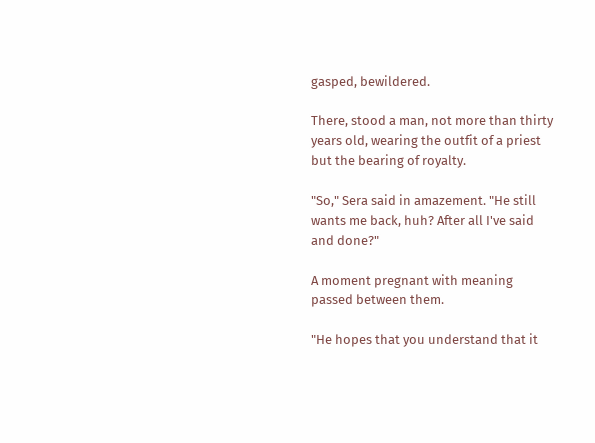gasped, bewildered.

There, stood a man, not more than thirty years old, wearing the outfit of a priest but the bearing of royalty.

"So," Sera said in amazement. "He still wants me back, huh? After all I've said and done?"

A moment pregnant with meaning passed between them.

"He hopes that you understand that it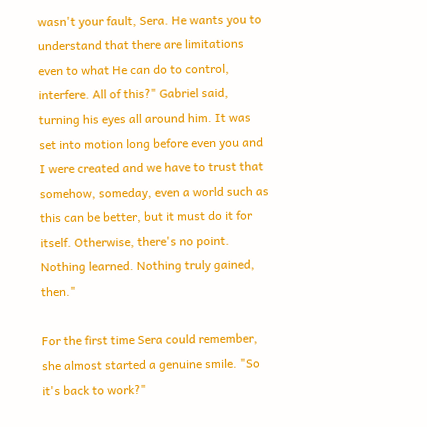wasn't your fault, Sera. He wants you to understand that there are limitations even to what He can do to control, interfere. All of this?" Gabriel said, turning his eyes all around him. It was set into motion long before even you and I were created and we have to trust that somehow, someday, even a world such as this can be better, but it must do it for itself. Otherwise, there's no point. Nothing learned. Nothing truly gained, then."

For the first time Sera could remember, she almost started a genuine smile. "So it's back to work?"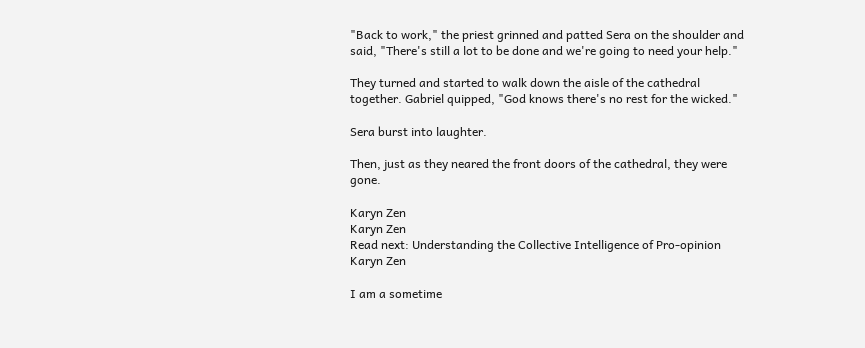"Back to work," the priest grinned and patted Sera on the shoulder and said, "There's still a lot to be done and we're going to need your help."

They turned and started to walk down the aisle of the cathedral together. Gabriel quipped, "God knows there's no rest for the wicked."

Sera burst into laughter.

Then, just as they neared the front doors of the cathedral, they were gone.

Karyn Zen
Karyn Zen
Read next: Understanding the Collective Intelligence of Pro-opinion
Karyn Zen

I am a sometime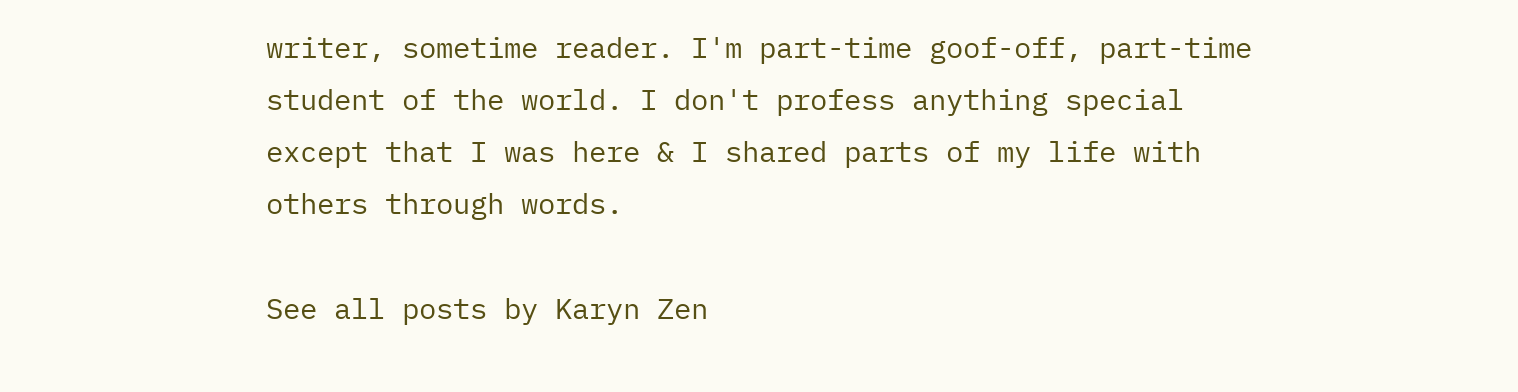writer, sometime reader. I'm part-time goof-off, part-time student of the world. I don't profess anything special except that I was here & I shared parts of my life with others through words.

See all posts by Karyn Zen